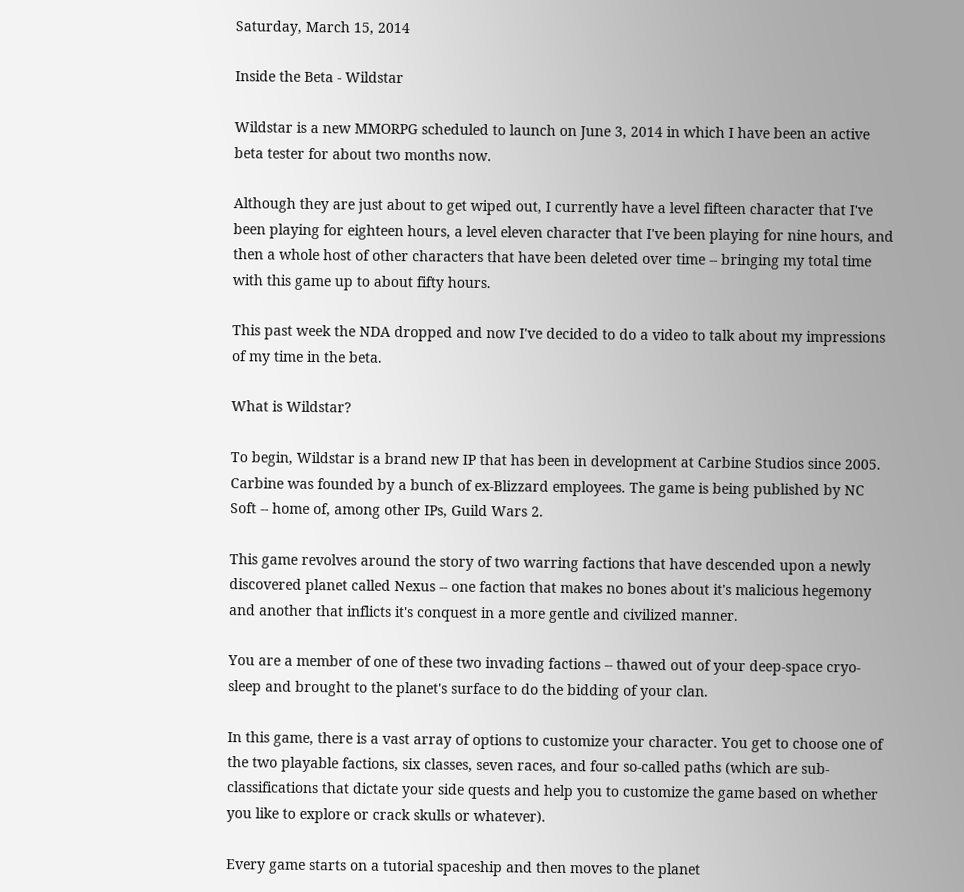Saturday, March 15, 2014

Inside the Beta - Wildstar

Wildstar is a new MMORPG scheduled to launch on June 3, 2014 in which I have been an active beta tester for about two months now.

Although they are just about to get wiped out, I currently have a level fifteen character that I've been playing for eighteen hours, a level eleven character that I've been playing for nine hours, and then a whole host of other characters that have been deleted over time -- bringing my total time with this game up to about fifty hours.

This past week the NDA dropped and now I've decided to do a video to talk about my impressions of my time in the beta.

What is Wildstar?

To begin, Wildstar is a brand new IP that has been in development at Carbine Studios since 2005. Carbine was founded by a bunch of ex-Blizzard employees. The game is being published by NC Soft -- home of, among other IPs, Guild Wars 2.

This game revolves around the story of two warring factions that have descended upon a newly discovered planet called Nexus -- one faction that makes no bones about it's malicious hegemony and another that inflicts it's conquest in a more gentle and civilized manner.

You are a member of one of these two invading factions -- thawed out of your deep-space cryo-sleep and brought to the planet's surface to do the bidding of your clan.

In this game, there is a vast array of options to customize your character. You get to choose one of the two playable factions, six classes, seven races, and four so-called paths (which are sub-classifications that dictate your side quests and help you to customize the game based on whether you like to explore or crack skulls or whatever).

Every game starts on a tutorial spaceship and then moves to the planet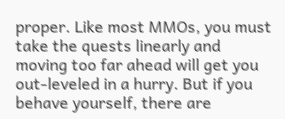proper. Like most MMOs, you must take the quests linearly and moving too far ahead will get you out-leveled in a hurry. But if you behave yourself, there are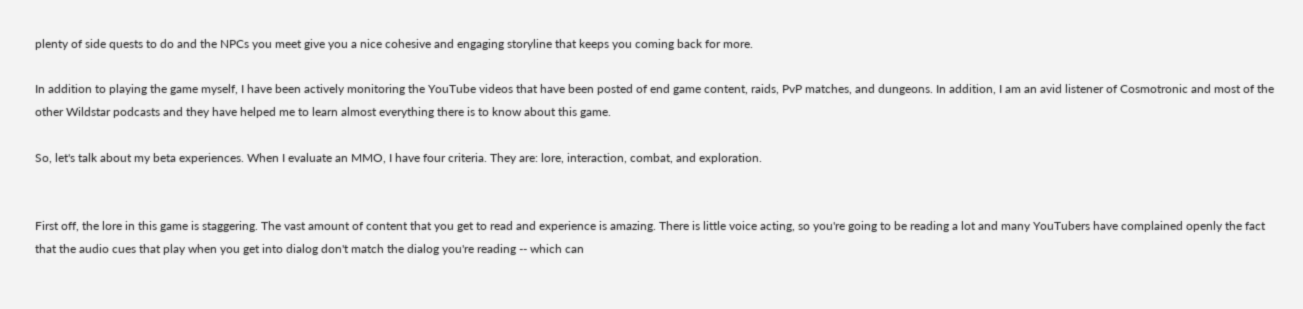plenty of side quests to do and the NPCs you meet give you a nice cohesive and engaging storyline that keeps you coming back for more.

In addition to playing the game myself, I have been actively monitoring the YouTube videos that have been posted of end game content, raids, PvP matches, and dungeons. In addition, I am an avid listener of Cosmotronic and most of the other Wildstar podcasts and they have helped me to learn almost everything there is to know about this game.

So, let's talk about my beta experiences. When I evaluate an MMO, I have four criteria. They are: lore, interaction, combat, and exploration.


First off, the lore in this game is staggering. The vast amount of content that you get to read and experience is amazing. There is little voice acting, so you're going to be reading a lot and many YouTubers have complained openly the fact that the audio cues that play when you get into dialog don't match the dialog you're reading -- which can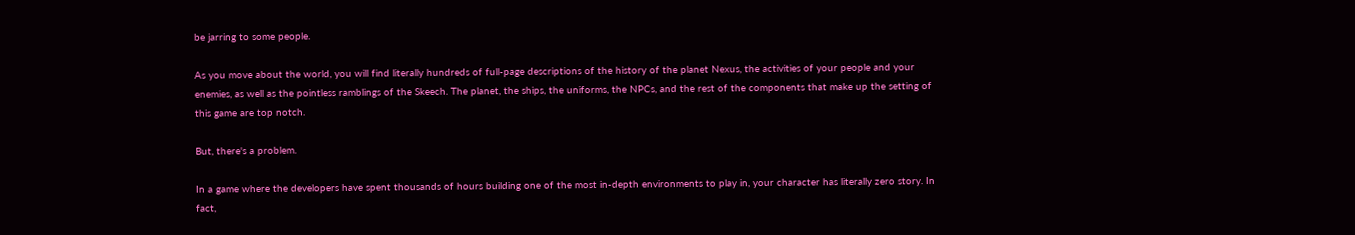be jarring to some people.

As you move about the world, you will find literally hundreds of full-page descriptions of the history of the planet Nexus, the activities of your people and your enemies, as well as the pointless ramblings of the Skeech. The planet, the ships, the uniforms, the NPCs, and the rest of the components that make up the setting of this game are top notch.

But, there's a problem.

In a game where the developers have spent thousands of hours building one of the most in-depth environments to play in, your character has literally zero story. In fact,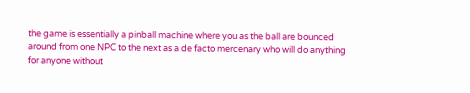the game is essentially a pinball machine where you as the ball are bounced around from one NPC to the next as a de facto mercenary who will do anything for anyone without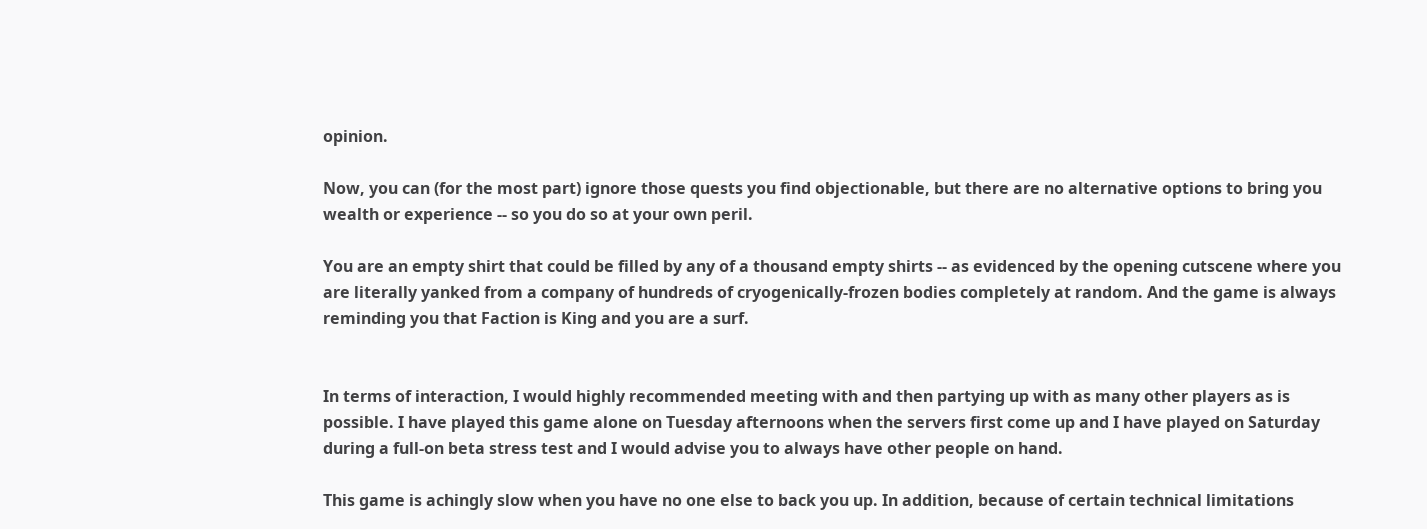opinion.

Now, you can (for the most part) ignore those quests you find objectionable, but there are no alternative options to bring you wealth or experience -- so you do so at your own peril.

You are an empty shirt that could be filled by any of a thousand empty shirts -- as evidenced by the opening cutscene where you are literally yanked from a company of hundreds of cryogenically-frozen bodies completely at random. And the game is always reminding you that Faction is King and you are a surf.


In terms of interaction, I would highly recommended meeting with and then partying up with as many other players as is possible. I have played this game alone on Tuesday afternoons when the servers first come up and I have played on Saturday during a full-on beta stress test and I would advise you to always have other people on hand.

This game is achingly slow when you have no one else to back you up. In addition, because of certain technical limitations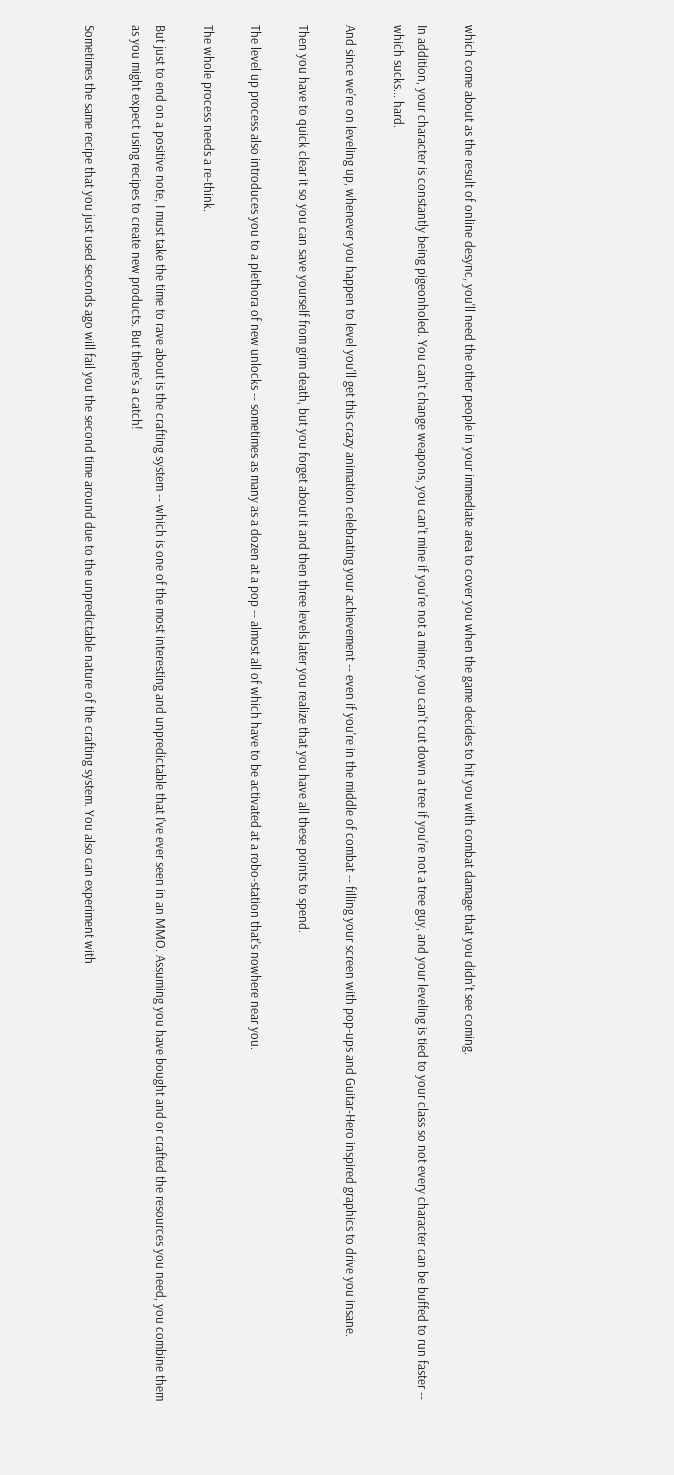which come about as the result of online desync, you'll need the other people in your immediate area to cover you when the game decides to hit you with combat damage that you didn't see coming.

In addition, your character is constantly being pigeonholed. You can't change weapons, you can't mine if you're not a miner, you can't cut down a tree if you're not a tree guy, and your leveling is tied to your class so not every character can be buffed to run faster -- which sucks... hard.

And since we're on leveling up, whenever you happen to level you'll get this crazy animation celebrating your achievement -- even if you're in the middle of combat -- filling your screen with pop-ups and Guitar-Hero inspired graphics to drive you insane.

Then you have to quick clear it so you can save yourself from grim death, but you forget about it and then three levels later you realize that you have all these points to spend.

The level up process also introduces you to a plethora of new unlocks -- sometimes as many as a dozen at a pop -- almost all of which have to be activated at a robo-station that's nowhere near you.

The whole process needs a re-think.

But just to end on a positive note, I must take the time to rave about is the crafting system -- which is one of the most interesting and unpredictable that I've ever seen in an MMO. Assuming you have bought and or crafted the resources you need, you combine them as you might expect using recipes to create new products. But there's a catch!

Sometimes the same recipe that you just used seconds ago will fail you the second time around due to the unpredictable nature of the crafting system. You also can experiment with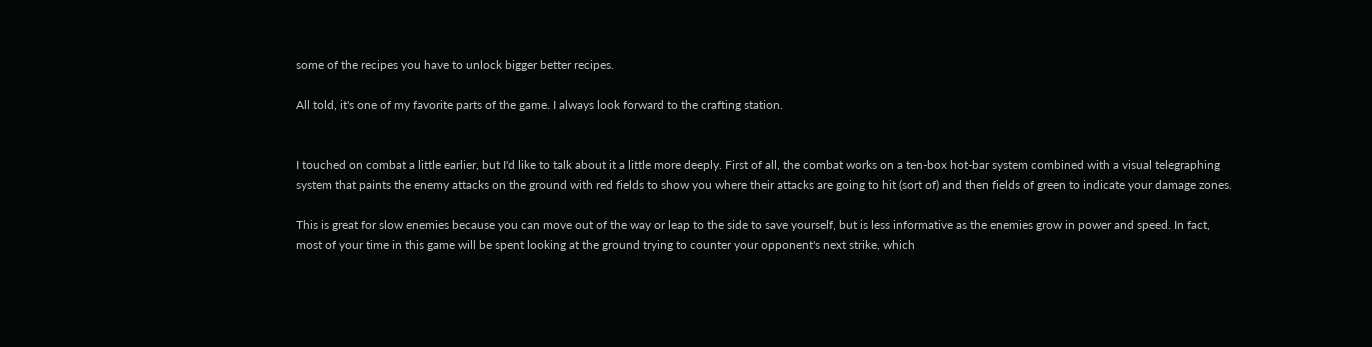some of the recipes you have to unlock bigger better recipes.

All told, it's one of my favorite parts of the game. I always look forward to the crafting station.


I touched on combat a little earlier, but I'd like to talk about it a little more deeply. First of all, the combat works on a ten-box hot-bar system combined with a visual telegraphing system that paints the enemy attacks on the ground with red fields to show you where their attacks are going to hit (sort of) and then fields of green to indicate your damage zones.

This is great for slow enemies because you can move out of the way or leap to the side to save yourself, but is less informative as the enemies grow in power and speed. In fact, most of your time in this game will be spent looking at the ground trying to counter your opponent's next strike, which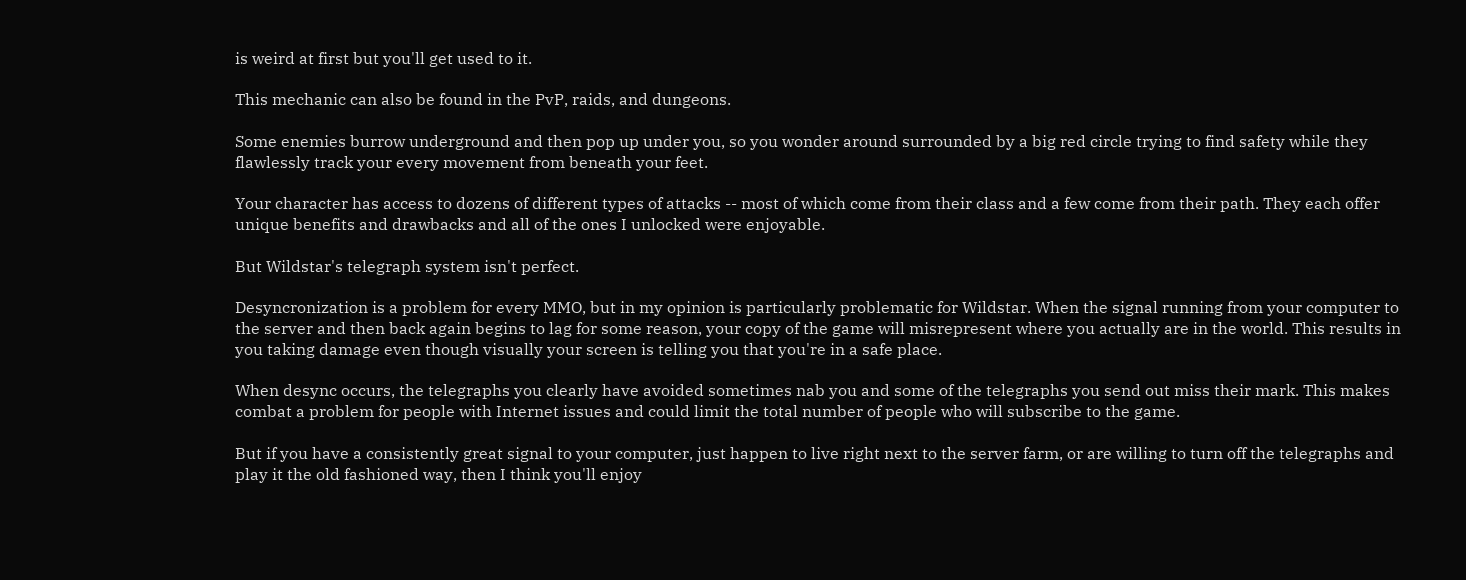is weird at first but you'll get used to it.

This mechanic can also be found in the PvP, raids, and dungeons.

Some enemies burrow underground and then pop up under you, so you wonder around surrounded by a big red circle trying to find safety while they flawlessly track your every movement from beneath your feet.

Your character has access to dozens of different types of attacks -- most of which come from their class and a few come from their path. They each offer unique benefits and drawbacks and all of the ones I unlocked were enjoyable.

But Wildstar's telegraph system isn't perfect.

Desyncronization is a problem for every MMO, but in my opinion is particularly problematic for Wildstar. When the signal running from your computer to the server and then back again begins to lag for some reason, your copy of the game will misrepresent where you actually are in the world. This results in you taking damage even though visually your screen is telling you that you're in a safe place.

When desync occurs, the telegraphs you clearly have avoided sometimes nab you and some of the telegraphs you send out miss their mark. This makes combat a problem for people with Internet issues and could limit the total number of people who will subscribe to the game.

But if you have a consistently great signal to your computer, just happen to live right next to the server farm, or are willing to turn off the telegraphs and play it the old fashioned way, then I think you'll enjoy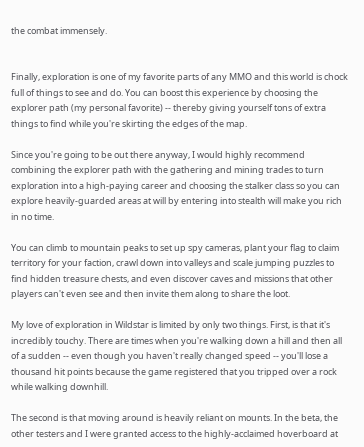the combat immensely.


Finally, exploration is one of my favorite parts of any MMO and this world is chock full of things to see and do. You can boost this experience by choosing the explorer path (my personal favorite) -- thereby giving yourself tons of extra things to find while you're skirting the edges of the map.

Since you're going to be out there anyway, I would highly recommend combining the explorer path with the gathering and mining trades to turn exploration into a high-paying career and choosing the stalker class so you can explore heavily-guarded areas at will by entering into stealth will make you rich in no time.

You can climb to mountain peaks to set up spy cameras, plant your flag to claim territory for your faction, crawl down into valleys and scale jumping puzzles to find hidden treasure chests, and even discover caves and missions that other players can't even see and then invite them along to share the loot.

My love of exploration in Wildstar is limited by only two things. First, is that it's incredibly touchy. There are times when you're walking down a hill and then all of a sudden -- even though you haven't really changed speed -- you'll lose a thousand hit points because the game registered that you tripped over a rock while walking downhill.

The second is that moving around is heavily reliant on mounts. In the beta, the other testers and I were granted access to the highly-acclaimed hoverboard at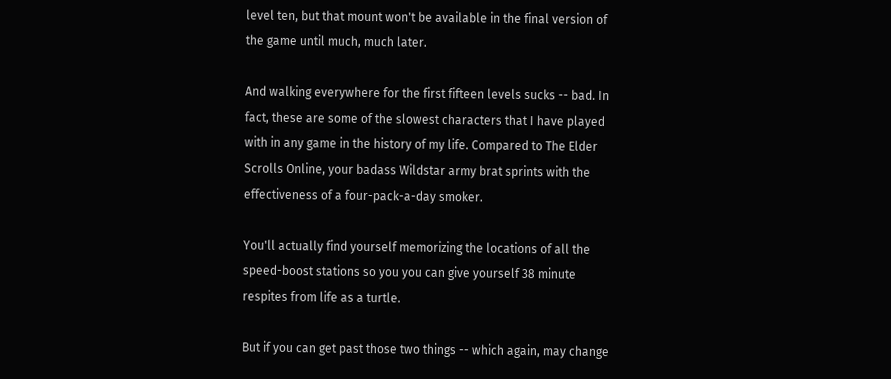level ten, but that mount won't be available in the final version of the game until much, much later.

And walking everywhere for the first fifteen levels sucks -- bad. In fact, these are some of the slowest characters that I have played with in any game in the history of my life. Compared to The Elder Scrolls Online, your badass Wildstar army brat sprints with the effectiveness of a four-pack-a-day smoker.

You'll actually find yourself memorizing the locations of all the speed-boost stations so you you can give yourself 38 minute respites from life as a turtle.

But if you can get past those two things -- which again, may change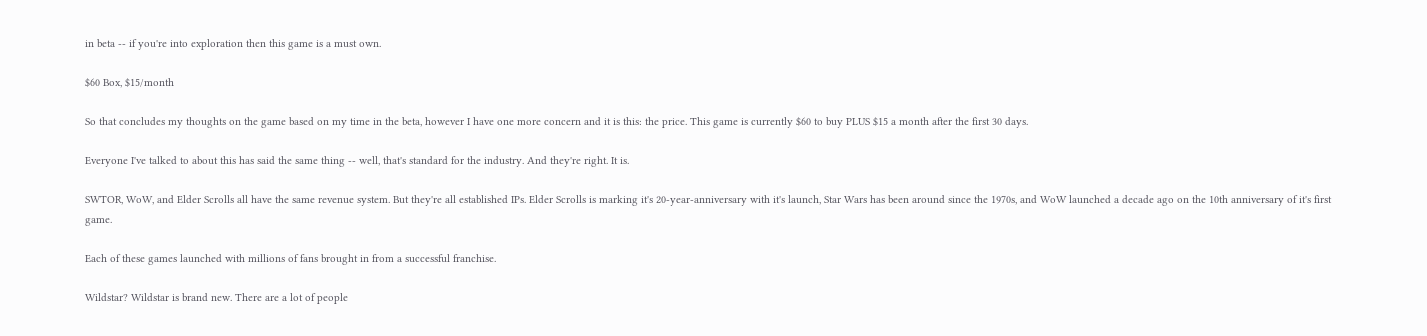in beta -- if you're into exploration then this game is a must own.

$60 Box, $15/month

So that concludes my thoughts on the game based on my time in the beta, however I have one more concern and it is this: the price. This game is currently $60 to buy PLUS $15 a month after the first 30 days.

Everyone I've talked to about this has said the same thing -- well, that's standard for the industry. And they're right. It is.

SWTOR, WoW, and Elder Scrolls all have the same revenue system. But they're all established IPs. Elder Scrolls is marking it's 20-year-anniversary with it's launch, Star Wars has been around since the 1970s, and WoW launched a decade ago on the 10th anniversary of it's first game.

Each of these games launched with millions of fans brought in from a successful franchise.

Wildstar? Wildstar is brand new. There are a lot of people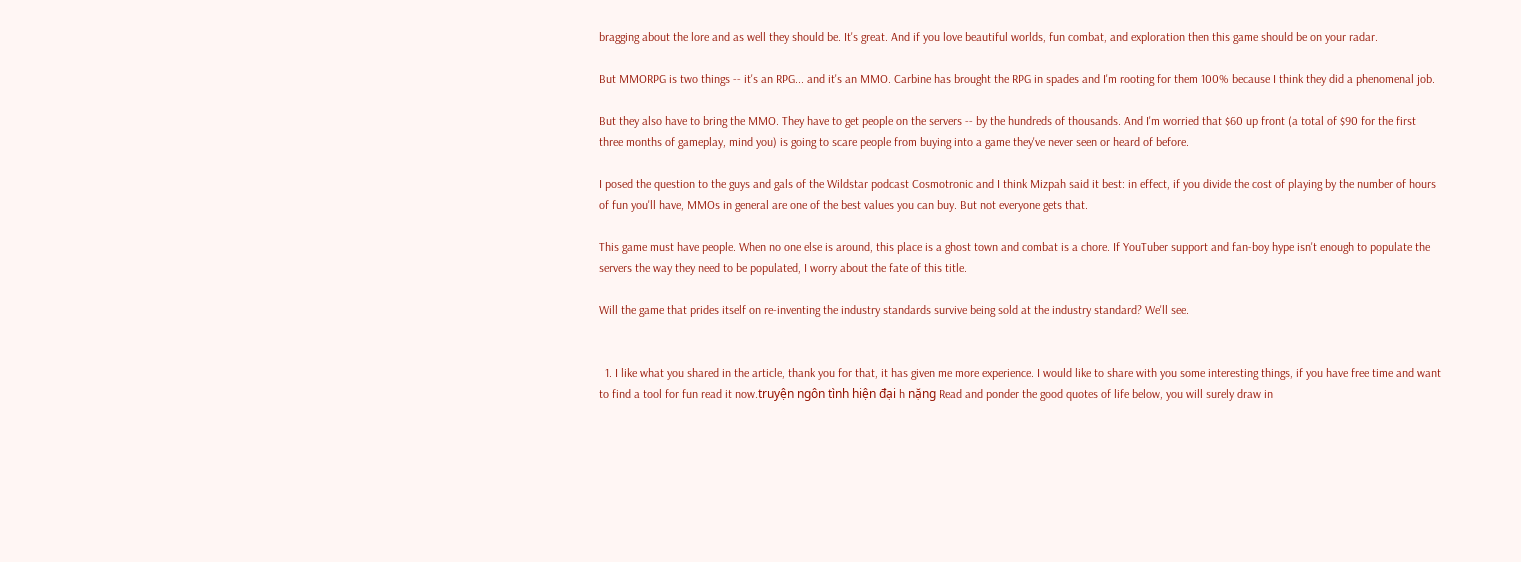bragging about the lore and as well they should be. It's great. And if you love beautiful worlds, fun combat, and exploration then this game should be on your radar.

But MMORPG is two things -- it's an RPG... and it's an MMO. Carbine has brought the RPG in spades and I'm rooting for them 100% because I think they did a phenomenal job.

But they also have to bring the MMO. They have to get people on the servers -- by the hundreds of thousands. And I'm worried that $60 up front (a total of $90 for the first three months of gameplay, mind you) is going to scare people from buying into a game they've never seen or heard of before.

I posed the question to the guys and gals of the Wildstar podcast Cosmotronic and I think Mizpah said it best: in effect, if you divide the cost of playing by the number of hours of fun you'll have, MMOs in general are one of the best values you can buy. But not everyone gets that.

This game must have people. When no one else is around, this place is a ghost town and combat is a chore. If YouTuber support and fan-boy hype isn't enough to populate the servers the way they need to be populated, I worry about the fate of this title.

Will the game that prides itself on re-inventing the industry standards survive being sold at the industry standard? We'll see.


  1. I like what you shared in the article, thank you for that, it has given me more experience. I would like to share with you some interesting things, if you have free time and want to find a tool for fun read it now.truyện ngôn tình hiện đại h nặng Read and ponder the good quotes of life below, you will surely draw in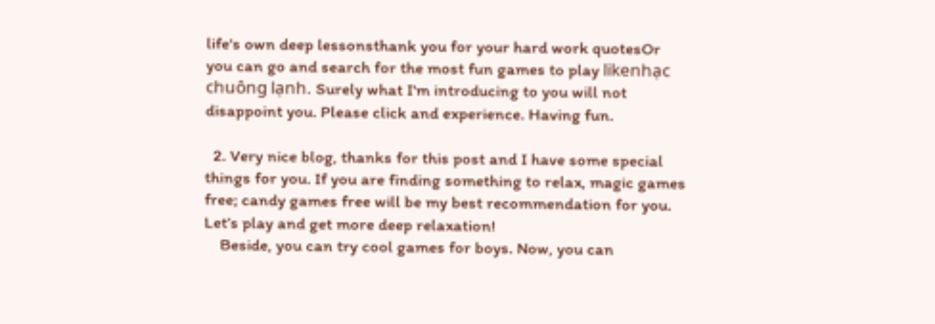life's own deep lessonsthank you for your hard work quotesOr you can go and search for the most fun games to play likenhạc chuông lạnh. Surely what I'm introducing to you will not disappoint you. Please click and experience. Having fun.

  2. Very nice blog, thanks for this post and I have some special things for you. If you are finding something to relax, magic games free; candy games free will be my best recommendation for you. Let’s play and get more deep relaxation!
    Beside, you can try cool games for boys. Now, you can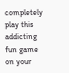completely play this addicting fun game on your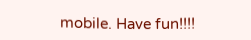mobile. Have fun!!!!